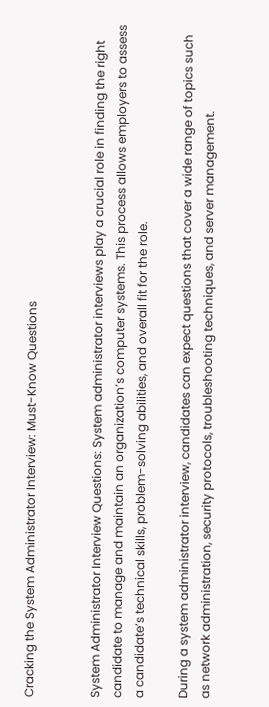Cracking the System Administrator Interview: Must-Know Questions


System Administrator Interview Questions: System administrator interviews play a crucial role in finding the right candidate to manage and maintain an organization’s computer systems. This process allows employers to assess a candidate’s technical skills, problem-solving abilities, and overall fit for the role.

During a system administrator interview, candidates can expect questions that cover a wide range of topics such as network administration, security protocols, troubleshooting techniques, and server management.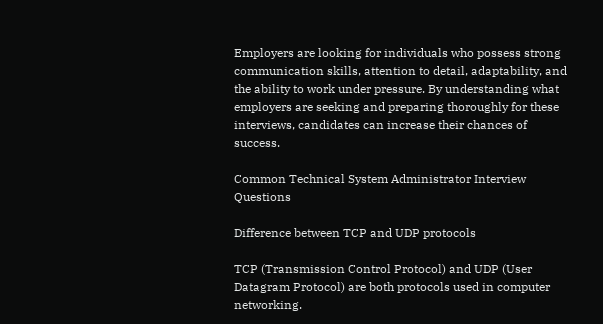Employers are looking for individuals who possess strong communication skills, attention to detail, adaptability, and the ability to work under pressure. By understanding what employers are seeking and preparing thoroughly for these interviews, candidates can increase their chances of success.

Common Technical System Administrator Interview Questions

Difference between TCP and UDP protocols

TCP (Transmission Control Protocol) and UDP (User Datagram Protocol) are both protocols used in computer networking.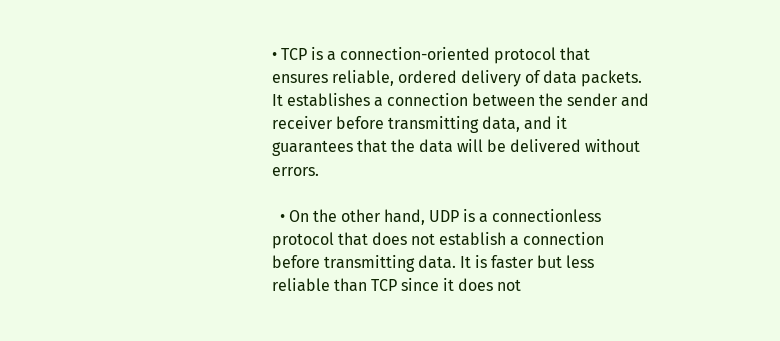• TCP is a connection-oriented protocol that ensures reliable, ordered delivery of data packets. It establishes a connection between the sender and receiver before transmitting data, and it guarantees that the data will be delivered without errors.

  • On the other hand, UDP is a connectionless protocol that does not establish a connection before transmitting data. It is faster but less reliable than TCP since it does not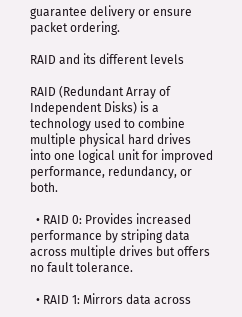guarantee delivery or ensure packet ordering.

RAID and its different levels

RAID (Redundant Array of Independent Disks) is a technology used to combine multiple physical hard drives into one logical unit for improved performance, redundancy, or both.

  • RAID 0: Provides increased performance by striping data across multiple drives but offers no fault tolerance.

  • RAID 1: Mirrors data across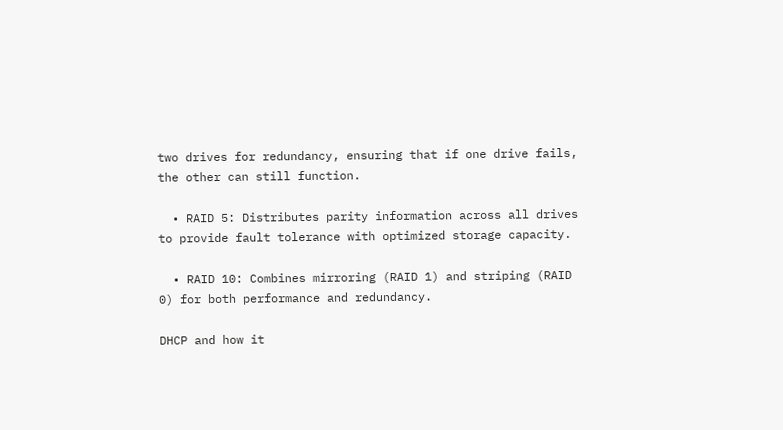two drives for redundancy, ensuring that if one drive fails, the other can still function.

  • RAID 5: Distributes parity information across all drives to provide fault tolerance with optimized storage capacity.

  • RAID 10: Combines mirroring (RAID 1) and striping (RAID 0) for both performance and redundancy.

DHCP and how it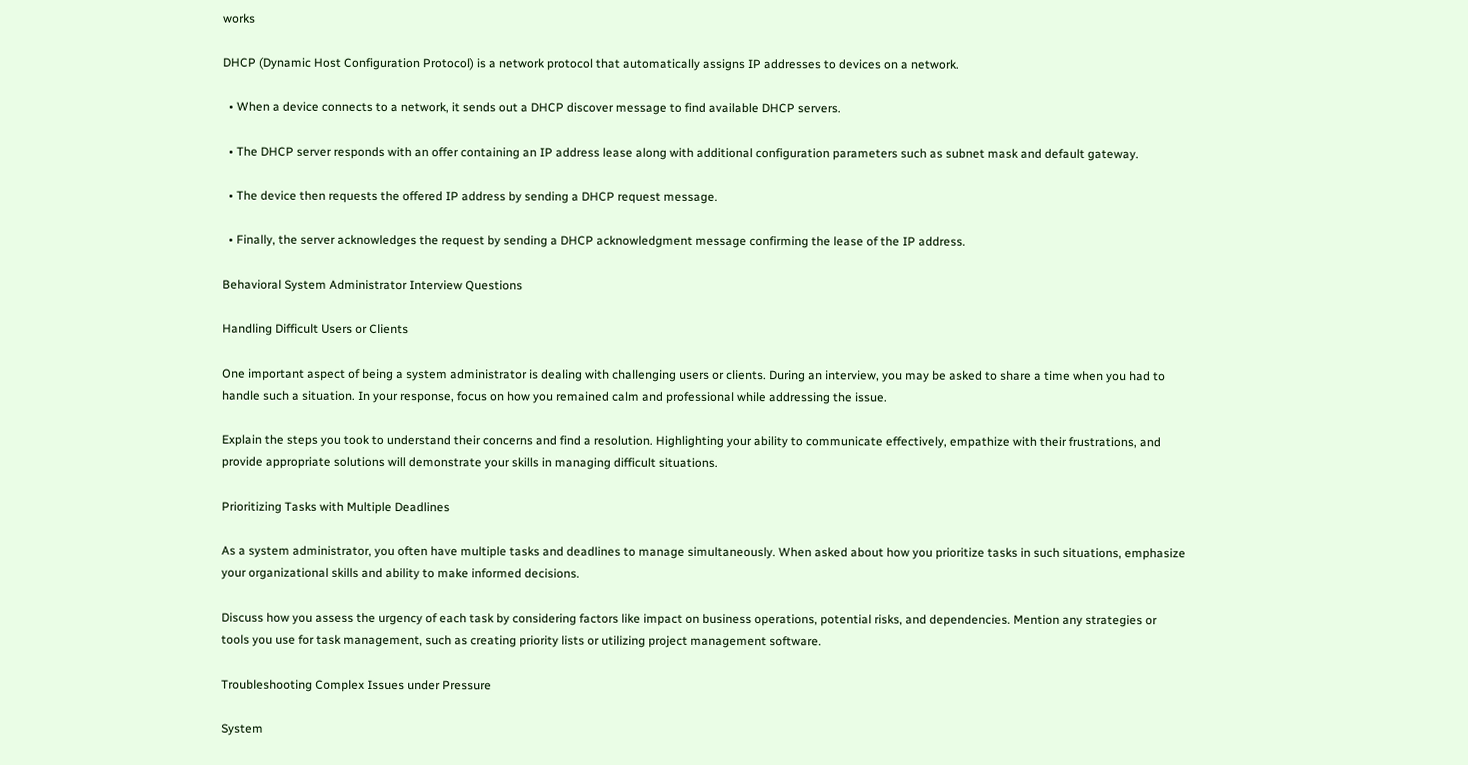works

DHCP (Dynamic Host Configuration Protocol) is a network protocol that automatically assigns IP addresses to devices on a network.

  • When a device connects to a network, it sends out a DHCP discover message to find available DHCP servers.

  • The DHCP server responds with an offer containing an IP address lease along with additional configuration parameters such as subnet mask and default gateway.

  • The device then requests the offered IP address by sending a DHCP request message.

  • Finally, the server acknowledges the request by sending a DHCP acknowledgment message confirming the lease of the IP address.

Behavioral System Administrator Interview Questions

Handling Difficult Users or Clients

One important aspect of being a system administrator is dealing with challenging users or clients. During an interview, you may be asked to share a time when you had to handle such a situation. In your response, focus on how you remained calm and professional while addressing the issue.

Explain the steps you took to understand their concerns and find a resolution. Highlighting your ability to communicate effectively, empathize with their frustrations, and provide appropriate solutions will demonstrate your skills in managing difficult situations.

Prioritizing Tasks with Multiple Deadlines

As a system administrator, you often have multiple tasks and deadlines to manage simultaneously. When asked about how you prioritize tasks in such situations, emphasize your organizational skills and ability to make informed decisions.

Discuss how you assess the urgency of each task by considering factors like impact on business operations, potential risks, and dependencies. Mention any strategies or tools you use for task management, such as creating priority lists or utilizing project management software.

Troubleshooting Complex Issues under Pressure

System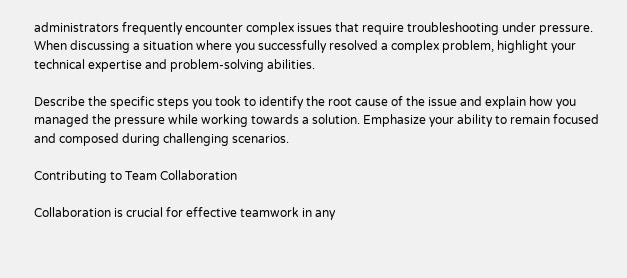administrators frequently encounter complex issues that require troubleshooting under pressure. When discussing a situation where you successfully resolved a complex problem, highlight your technical expertise and problem-solving abilities.

Describe the specific steps you took to identify the root cause of the issue and explain how you managed the pressure while working towards a solution. Emphasize your ability to remain focused and composed during challenging scenarios.

Contributing to Team Collaboration

Collaboration is crucial for effective teamwork in any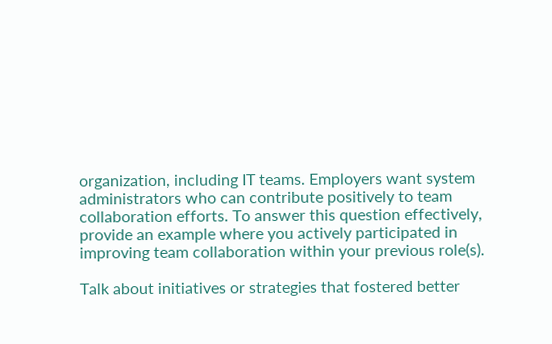organization, including IT teams. Employers want system administrators who can contribute positively to team collaboration efforts. To answer this question effectively, provide an example where you actively participated in improving team collaboration within your previous role(s).

Talk about initiatives or strategies that fostered better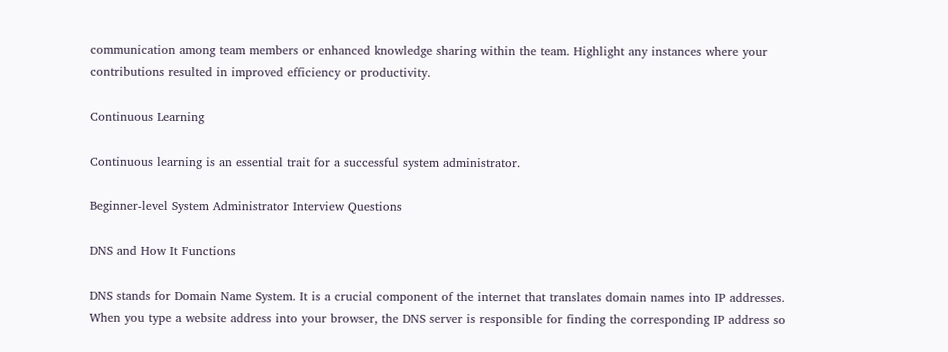communication among team members or enhanced knowledge sharing within the team. Highlight any instances where your contributions resulted in improved efficiency or productivity.

Continuous Learning

Continuous learning is an essential trait for a successful system administrator.

Beginner-level System Administrator Interview Questions

DNS and How It Functions

DNS stands for Domain Name System. It is a crucial component of the internet that translates domain names into IP addresses. When you type a website address into your browser, the DNS server is responsible for finding the corresponding IP address so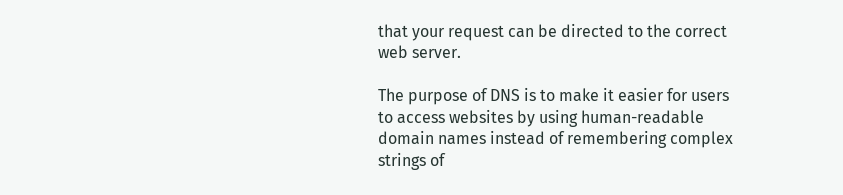that your request can be directed to the correct web server.

The purpose of DNS is to make it easier for users to access websites by using human-readable domain names instead of remembering complex strings of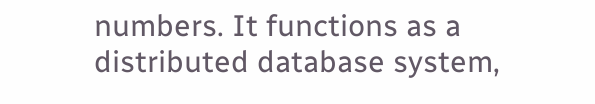numbers. It functions as a distributed database system,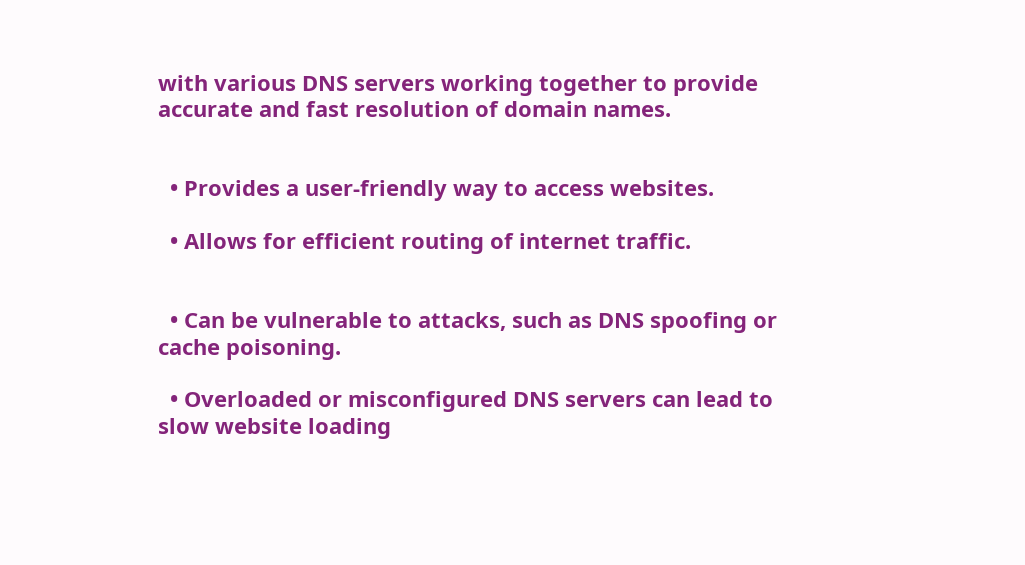with various DNS servers working together to provide accurate and fast resolution of domain names.


  • Provides a user-friendly way to access websites.

  • Allows for efficient routing of internet traffic.


  • Can be vulnerable to attacks, such as DNS spoofing or cache poisoning.

  • Overloaded or misconfigured DNS servers can lead to slow website loading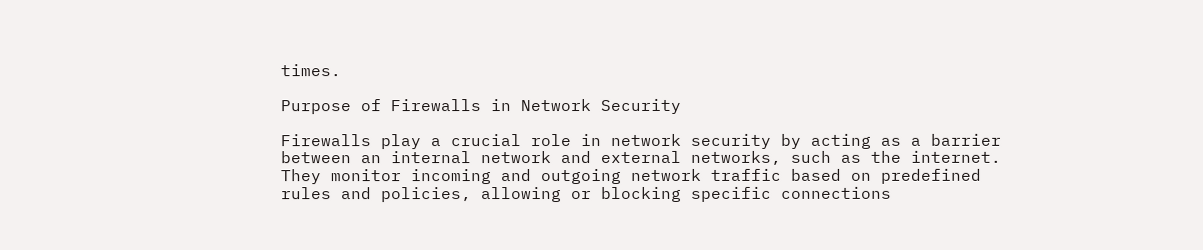times.

Purpose of Firewalls in Network Security

Firewalls play a crucial role in network security by acting as a barrier between an internal network and external networks, such as the internet. They monitor incoming and outgoing network traffic based on predefined rules and policies, allowing or blocking specific connections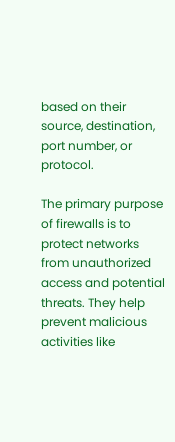based on their source, destination, port number, or protocol.

The primary purpose of firewalls is to protect networks from unauthorized access and potential threats. They help prevent malicious activities like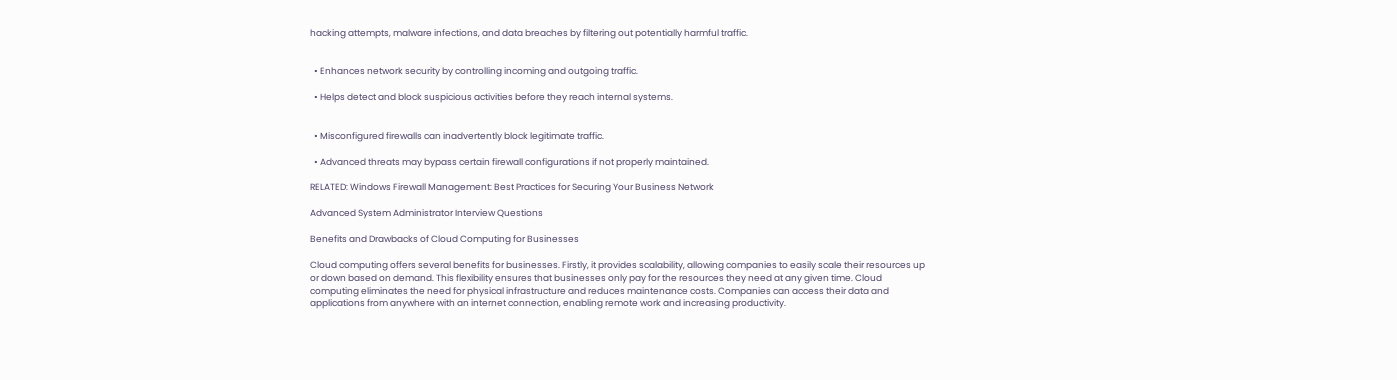hacking attempts, malware infections, and data breaches by filtering out potentially harmful traffic.


  • Enhances network security by controlling incoming and outgoing traffic.

  • Helps detect and block suspicious activities before they reach internal systems.


  • Misconfigured firewalls can inadvertently block legitimate traffic.

  • Advanced threats may bypass certain firewall configurations if not properly maintained.

RELATED: Windows Firewall Management: Best Practices for Securing Your Business Network

Advanced System Administrator Interview Questions

Benefits and Drawbacks of Cloud Computing for Businesses

Cloud computing offers several benefits for businesses. Firstly, it provides scalability, allowing companies to easily scale their resources up or down based on demand. This flexibility ensures that businesses only pay for the resources they need at any given time. Cloud computing eliminates the need for physical infrastructure and reduces maintenance costs. Companies can access their data and applications from anywhere with an internet connection, enabling remote work and increasing productivity.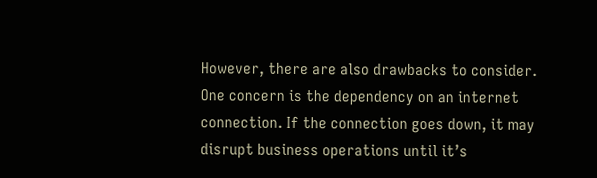However, there are also drawbacks to consider. One concern is the dependency on an internet connection. If the connection goes down, it may disrupt business operations until it’s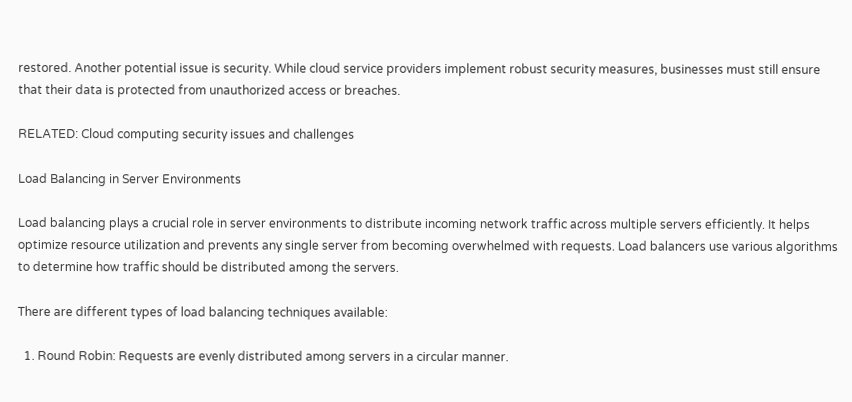restored. Another potential issue is security. While cloud service providers implement robust security measures, businesses must still ensure that their data is protected from unauthorized access or breaches.

RELATED: Cloud computing security issues and challenges

Load Balancing in Server Environments

Load balancing plays a crucial role in server environments to distribute incoming network traffic across multiple servers efficiently. It helps optimize resource utilization and prevents any single server from becoming overwhelmed with requests. Load balancers use various algorithms to determine how traffic should be distributed among the servers.

There are different types of load balancing techniques available:

  1. Round Robin: Requests are evenly distributed among servers in a circular manner.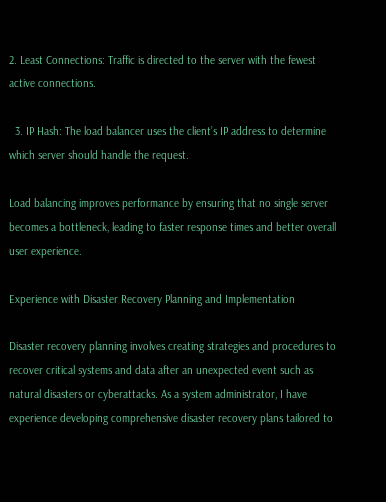2. Least Connections: Traffic is directed to the server with the fewest active connections.

  3. IP Hash: The load balancer uses the client’s IP address to determine which server should handle the request.

Load balancing improves performance by ensuring that no single server becomes a bottleneck, leading to faster response times and better overall user experience.

Experience with Disaster Recovery Planning and Implementation

Disaster recovery planning involves creating strategies and procedures to recover critical systems and data after an unexpected event such as natural disasters or cyberattacks. As a system administrator, I have experience developing comprehensive disaster recovery plans tailored to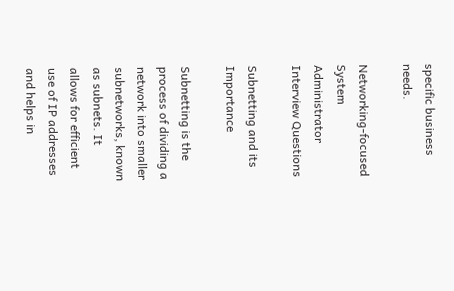specific business needs.

Networking-focused System Administrator Interview Questions

Subnetting and its Importance

Subnetting is the process of dividing a network into smaller subnetworks, known as subnets. It allows for efficient use of IP addresses and helps in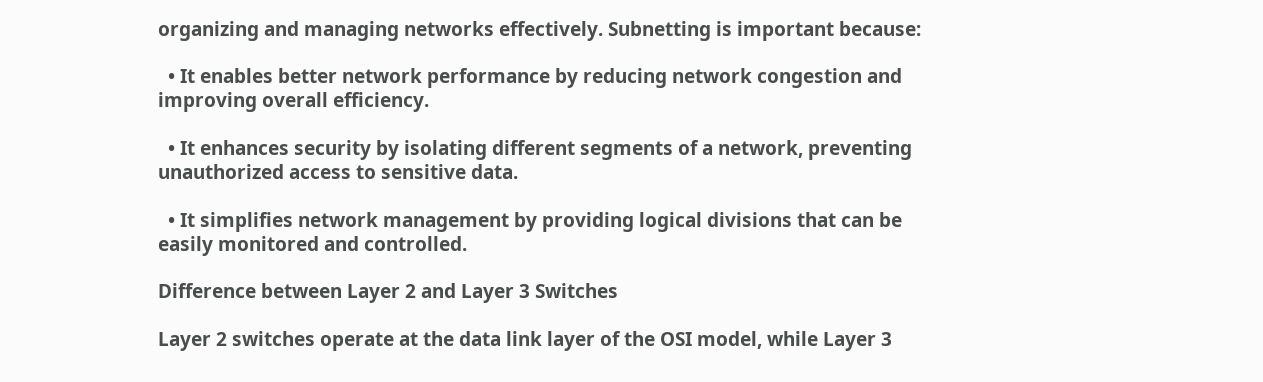organizing and managing networks effectively. Subnetting is important because:

  • It enables better network performance by reducing network congestion and improving overall efficiency.

  • It enhances security by isolating different segments of a network, preventing unauthorized access to sensitive data.

  • It simplifies network management by providing logical divisions that can be easily monitored and controlled.

Difference between Layer 2 and Layer 3 Switches

Layer 2 switches operate at the data link layer of the OSI model, while Layer 3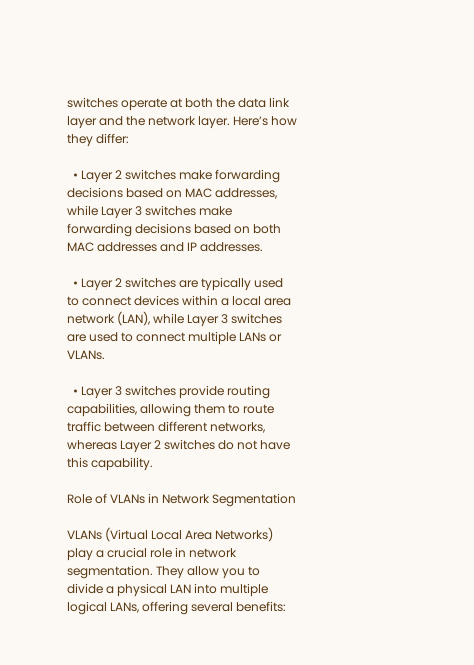switches operate at both the data link layer and the network layer. Here’s how they differ:

  • Layer 2 switches make forwarding decisions based on MAC addresses, while Layer 3 switches make forwarding decisions based on both MAC addresses and IP addresses.

  • Layer 2 switches are typically used to connect devices within a local area network (LAN), while Layer 3 switches are used to connect multiple LANs or VLANs.

  • Layer 3 switches provide routing capabilities, allowing them to route traffic between different networks, whereas Layer 2 switches do not have this capability.

Role of VLANs in Network Segmentation

VLANs (Virtual Local Area Networks) play a crucial role in network segmentation. They allow you to divide a physical LAN into multiple logical LANs, offering several benefits: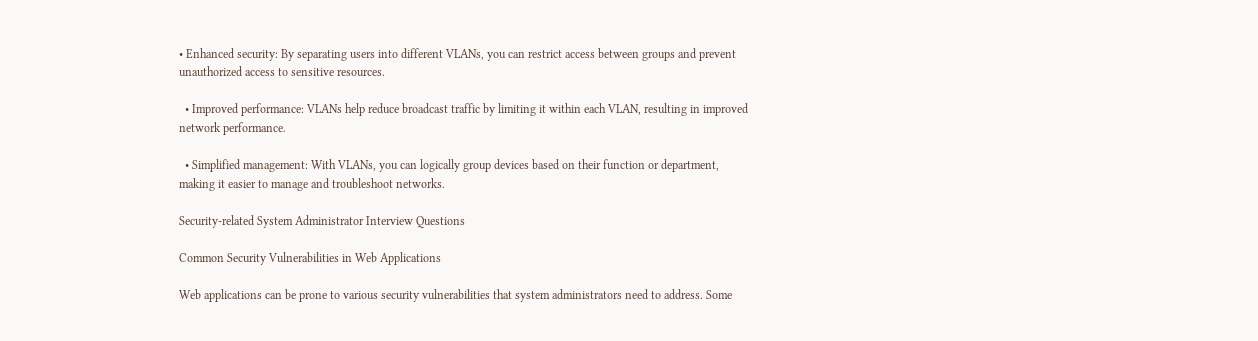• Enhanced security: By separating users into different VLANs, you can restrict access between groups and prevent unauthorized access to sensitive resources.

  • Improved performance: VLANs help reduce broadcast traffic by limiting it within each VLAN, resulting in improved network performance.

  • Simplified management: With VLANs, you can logically group devices based on their function or department, making it easier to manage and troubleshoot networks.

Security-related System Administrator Interview Questions

Common Security Vulnerabilities in Web Applications

Web applications can be prone to various security vulnerabilities that system administrators need to address. Some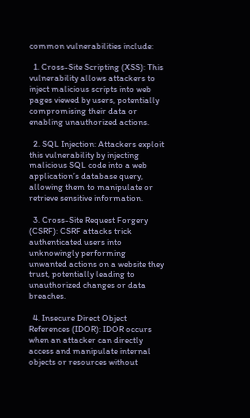common vulnerabilities include:

  1. Cross-Site Scripting (XSS): This vulnerability allows attackers to inject malicious scripts into web pages viewed by users, potentially compromising their data or enabling unauthorized actions.

  2. SQL Injection: Attackers exploit this vulnerability by injecting malicious SQL code into a web application’s database query, allowing them to manipulate or retrieve sensitive information.

  3. Cross-Site Request Forgery (CSRF): CSRF attacks trick authenticated users into unknowingly performing unwanted actions on a website they trust, potentially leading to unauthorized changes or data breaches.

  4. Insecure Direct Object References (IDOR): IDOR occurs when an attacker can directly access and manipulate internal objects or resources without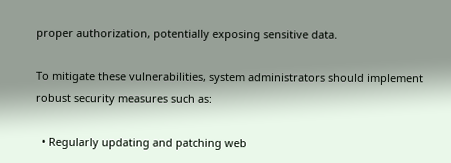proper authorization, potentially exposing sensitive data.

To mitigate these vulnerabilities, system administrators should implement robust security measures such as:

  • Regularly updating and patching web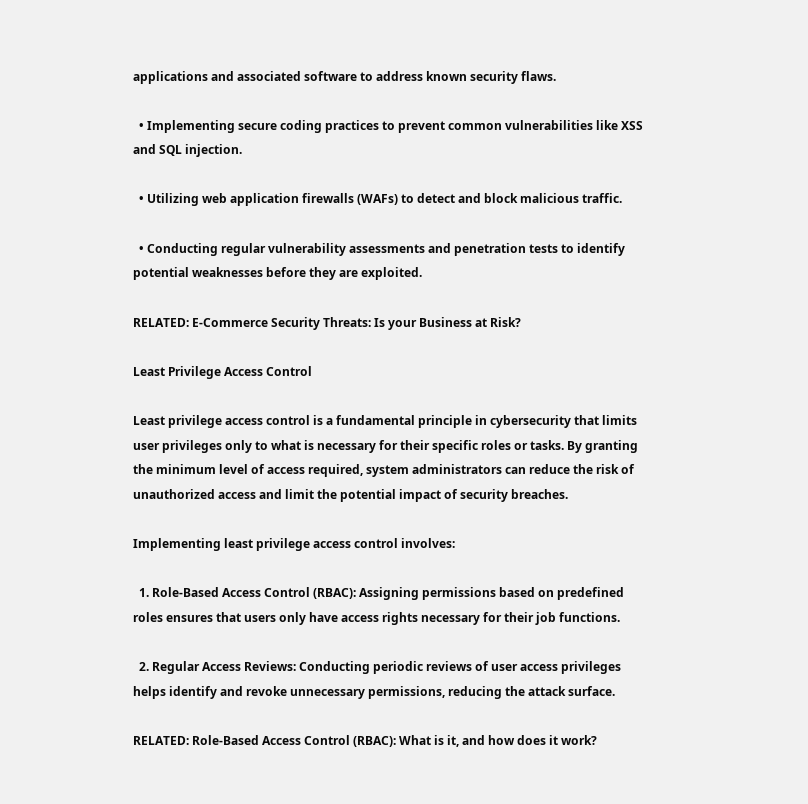applications and associated software to address known security flaws.

  • Implementing secure coding practices to prevent common vulnerabilities like XSS and SQL injection.

  • Utilizing web application firewalls (WAFs) to detect and block malicious traffic.

  • Conducting regular vulnerability assessments and penetration tests to identify potential weaknesses before they are exploited.

RELATED: E-Commerce Security Threats: Is your Business at Risk?

Least Privilege Access Control

Least privilege access control is a fundamental principle in cybersecurity that limits user privileges only to what is necessary for their specific roles or tasks. By granting the minimum level of access required, system administrators can reduce the risk of unauthorized access and limit the potential impact of security breaches.

Implementing least privilege access control involves:

  1. Role-Based Access Control (RBAC): Assigning permissions based on predefined roles ensures that users only have access rights necessary for their job functions.

  2. Regular Access Reviews: Conducting periodic reviews of user access privileges helps identify and revoke unnecessary permissions, reducing the attack surface.

RELATED: Role-Based Access Control (RBAC): What is it, and how does it work?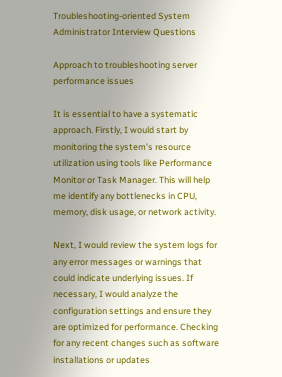Troubleshooting-oriented System Administrator Interview Questions

Approach to troubleshooting server performance issues

It is essential to have a systematic approach. Firstly, I would start by monitoring the system’s resource utilization using tools like Performance Monitor or Task Manager. This will help me identify any bottlenecks in CPU, memory, disk usage, or network activity.

Next, I would review the system logs for any error messages or warnings that could indicate underlying issues. If necessary, I would analyze the configuration settings and ensure they are optimized for performance. Checking for any recent changes such as software installations or updates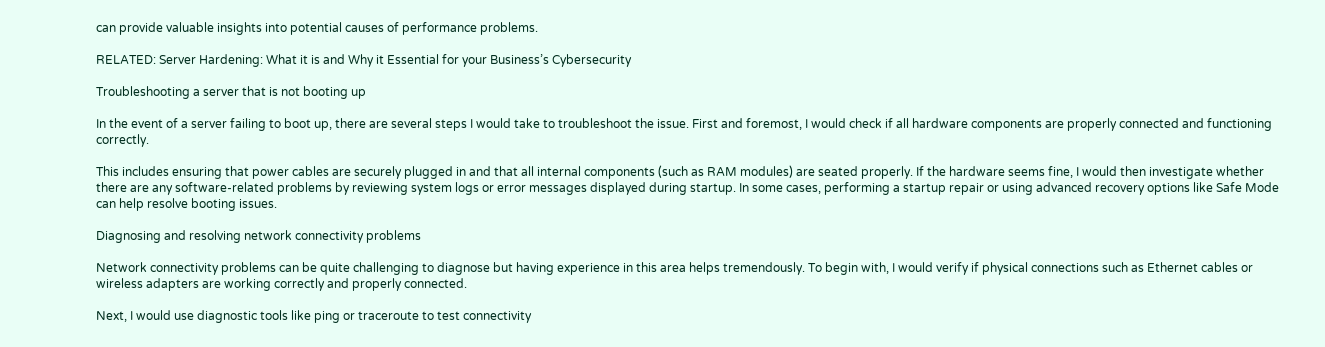can provide valuable insights into potential causes of performance problems.

RELATED: Server Hardening: What it is and Why it Essential for your Business’s Cybersecurity

Troubleshooting a server that is not booting up

In the event of a server failing to boot up, there are several steps I would take to troubleshoot the issue. First and foremost, I would check if all hardware components are properly connected and functioning correctly.

This includes ensuring that power cables are securely plugged in and that all internal components (such as RAM modules) are seated properly. If the hardware seems fine, I would then investigate whether there are any software-related problems by reviewing system logs or error messages displayed during startup. In some cases, performing a startup repair or using advanced recovery options like Safe Mode can help resolve booting issues.

Diagnosing and resolving network connectivity problems

Network connectivity problems can be quite challenging to diagnose but having experience in this area helps tremendously. To begin with, I would verify if physical connections such as Ethernet cables or wireless adapters are working correctly and properly connected.

Next, I would use diagnostic tools like ping or traceroute to test connectivity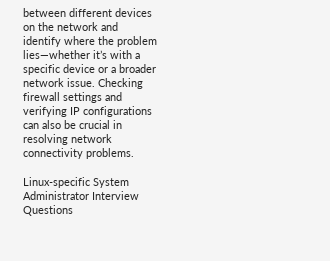between different devices on the network and identify where the problem lies—whether it’s with a specific device or a broader network issue. Checking firewall settings and verifying IP configurations can also be crucial in resolving network connectivity problems.

Linux-specific System Administrator Interview Questions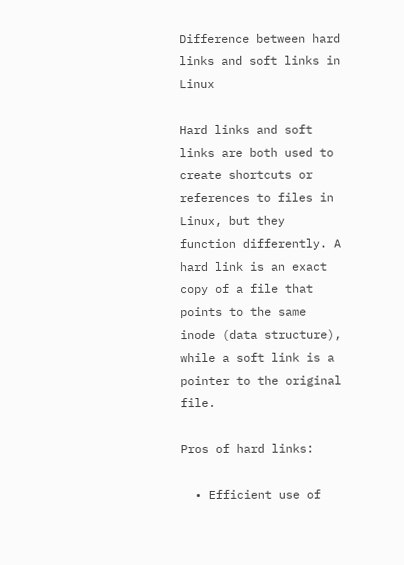Difference between hard links and soft links in Linux

Hard links and soft links are both used to create shortcuts or references to files in Linux, but they function differently. A hard link is an exact copy of a file that points to the same inode (data structure), while a soft link is a pointer to the original file.

Pros of hard links:

  • Efficient use of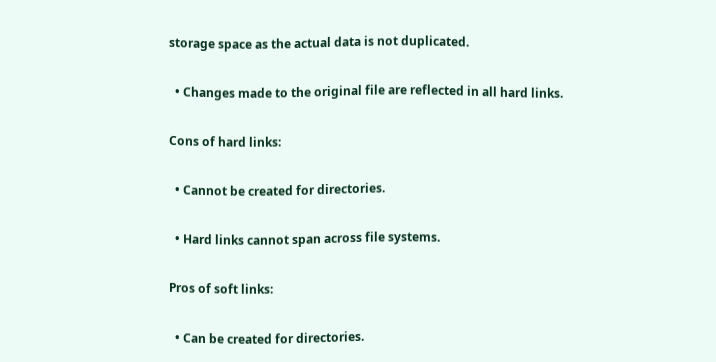storage space as the actual data is not duplicated.

  • Changes made to the original file are reflected in all hard links.

Cons of hard links:

  • Cannot be created for directories.

  • Hard links cannot span across file systems.

Pros of soft links:

  • Can be created for directories.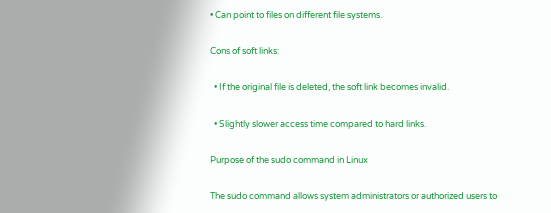• Can point to files on different file systems.

Cons of soft links:

  • If the original file is deleted, the soft link becomes invalid.

  • Slightly slower access time compared to hard links.

Purpose of the sudo command in Linux

The sudo command allows system administrators or authorized users to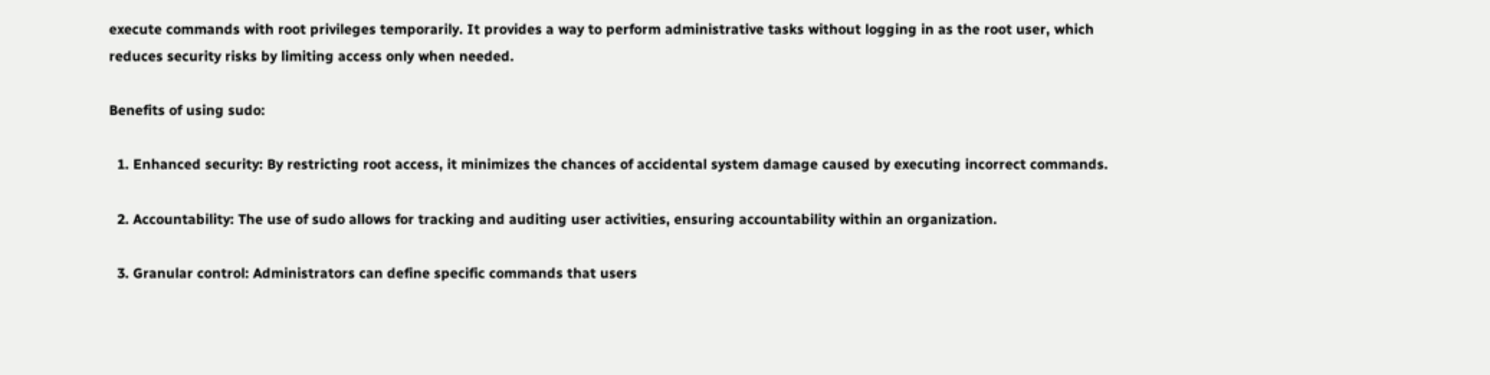execute commands with root privileges temporarily. It provides a way to perform administrative tasks without logging in as the root user, which reduces security risks by limiting access only when needed.

Benefits of using sudo:

  1. Enhanced security: By restricting root access, it minimizes the chances of accidental system damage caused by executing incorrect commands.

  2. Accountability: The use of sudo allows for tracking and auditing user activities, ensuring accountability within an organization.

  3. Granular control: Administrators can define specific commands that users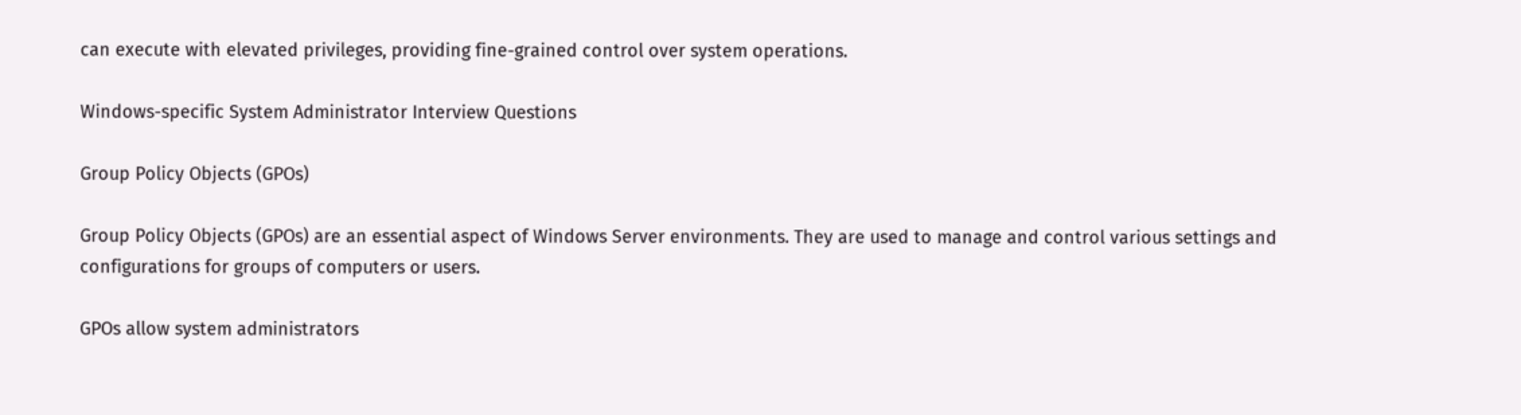can execute with elevated privileges, providing fine-grained control over system operations.

Windows-specific System Administrator Interview Questions

Group Policy Objects (GPOs)

Group Policy Objects (GPOs) are an essential aspect of Windows Server environments. They are used to manage and control various settings and configurations for groups of computers or users.

GPOs allow system administrators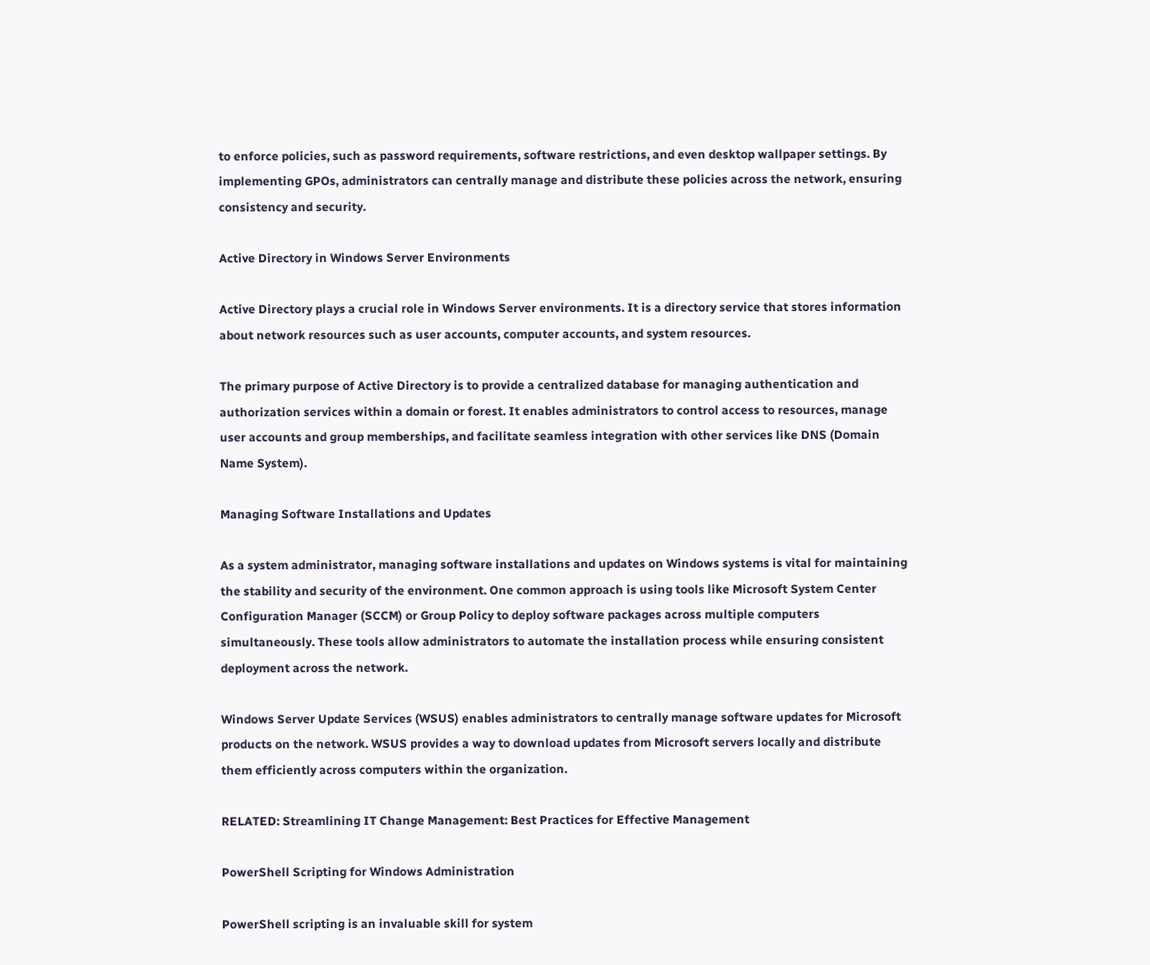to enforce policies, such as password requirements, software restrictions, and even desktop wallpaper settings. By implementing GPOs, administrators can centrally manage and distribute these policies across the network, ensuring consistency and security.

Active Directory in Windows Server Environments

Active Directory plays a crucial role in Windows Server environments. It is a directory service that stores information about network resources such as user accounts, computer accounts, and system resources.

The primary purpose of Active Directory is to provide a centralized database for managing authentication and authorization services within a domain or forest. It enables administrators to control access to resources, manage user accounts and group memberships, and facilitate seamless integration with other services like DNS (Domain Name System).

Managing Software Installations and Updates

As a system administrator, managing software installations and updates on Windows systems is vital for maintaining the stability and security of the environment. One common approach is using tools like Microsoft System Center Configuration Manager (SCCM) or Group Policy to deploy software packages across multiple computers simultaneously. These tools allow administrators to automate the installation process while ensuring consistent deployment across the network.

Windows Server Update Services (WSUS) enables administrators to centrally manage software updates for Microsoft products on the network. WSUS provides a way to download updates from Microsoft servers locally and distribute them efficiently across computers within the organization.

RELATED: Streamlining IT Change Management: Best Practices for Effective Management

PowerShell Scripting for Windows Administration

PowerShell scripting is an invaluable skill for system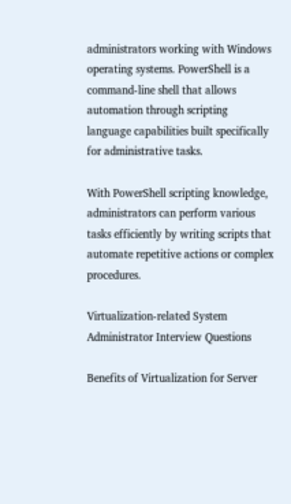administrators working with Windows operating systems. PowerShell is a command-line shell that allows automation through scripting language capabilities built specifically for administrative tasks.

With PowerShell scripting knowledge, administrators can perform various tasks efficiently by writing scripts that automate repetitive actions or complex procedures.

Virtualization-related System Administrator Interview Questions

Benefits of Virtualization for Server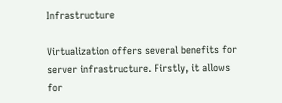Infrastructure

Virtualization offers several benefits for server infrastructure. Firstly, it allows for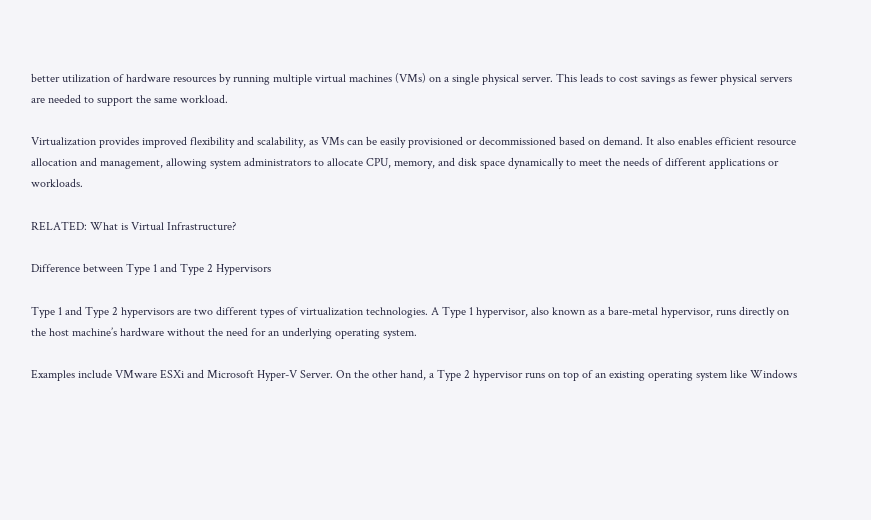better utilization of hardware resources by running multiple virtual machines (VMs) on a single physical server. This leads to cost savings as fewer physical servers are needed to support the same workload.

Virtualization provides improved flexibility and scalability, as VMs can be easily provisioned or decommissioned based on demand. It also enables efficient resource allocation and management, allowing system administrators to allocate CPU, memory, and disk space dynamically to meet the needs of different applications or workloads.

RELATED: What is Virtual Infrastructure?

Difference between Type 1 and Type 2 Hypervisors

Type 1 and Type 2 hypervisors are two different types of virtualization technologies. A Type 1 hypervisor, also known as a bare-metal hypervisor, runs directly on the host machine’s hardware without the need for an underlying operating system.

Examples include VMware ESXi and Microsoft Hyper-V Server. On the other hand, a Type 2 hypervisor runs on top of an existing operating system like Windows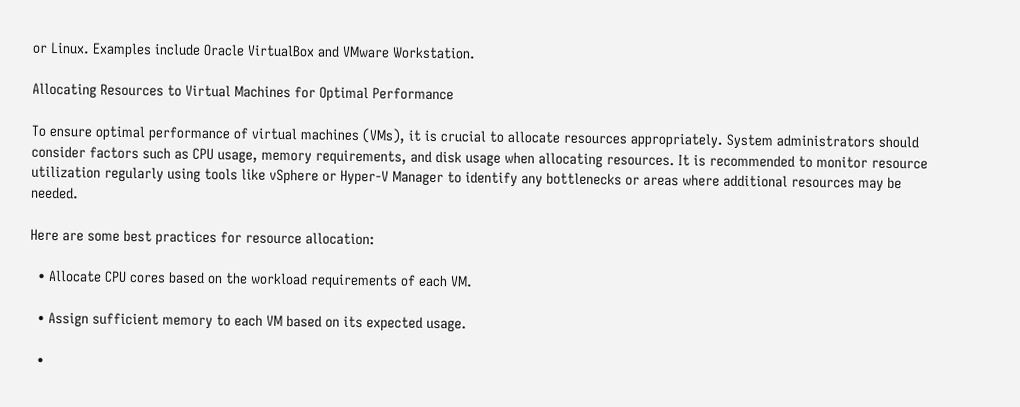or Linux. Examples include Oracle VirtualBox and VMware Workstation.

Allocating Resources to Virtual Machines for Optimal Performance

To ensure optimal performance of virtual machines (VMs), it is crucial to allocate resources appropriately. System administrators should consider factors such as CPU usage, memory requirements, and disk usage when allocating resources. It is recommended to monitor resource utilization regularly using tools like vSphere or Hyper-V Manager to identify any bottlenecks or areas where additional resources may be needed.

Here are some best practices for resource allocation:

  • Allocate CPU cores based on the workload requirements of each VM.

  • Assign sufficient memory to each VM based on its expected usage.

  •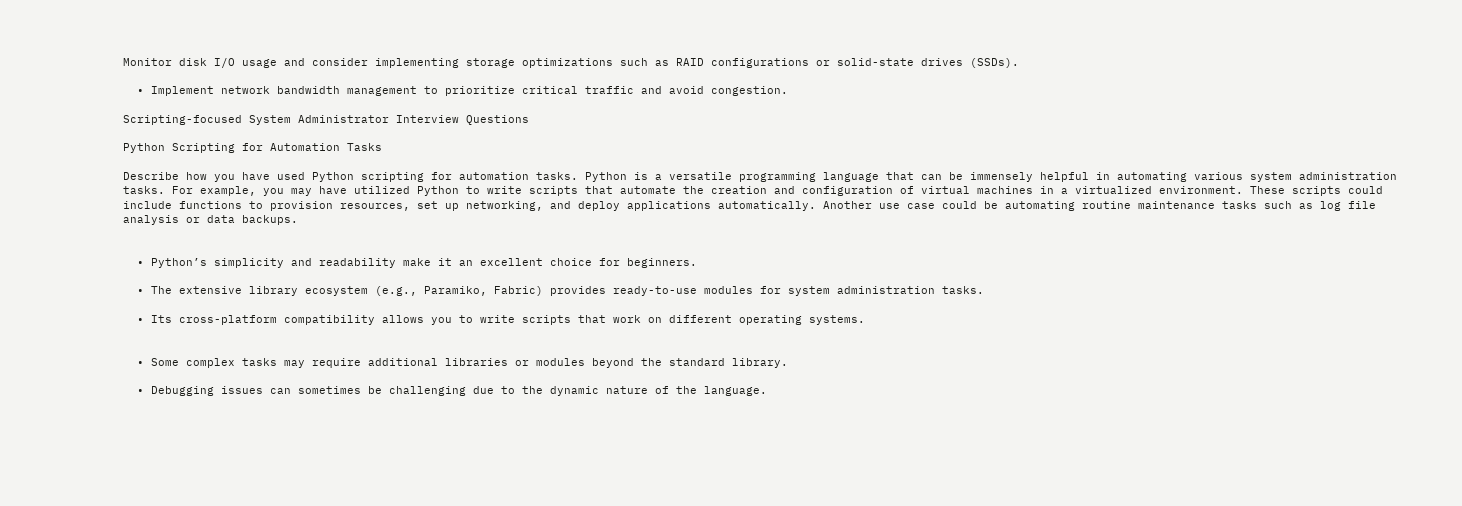Monitor disk I/O usage and consider implementing storage optimizations such as RAID configurations or solid-state drives (SSDs).

  • Implement network bandwidth management to prioritize critical traffic and avoid congestion.

Scripting-focused System Administrator Interview Questions

Python Scripting for Automation Tasks

Describe how you have used Python scripting for automation tasks. Python is a versatile programming language that can be immensely helpful in automating various system administration tasks. For example, you may have utilized Python to write scripts that automate the creation and configuration of virtual machines in a virtualized environment. These scripts could include functions to provision resources, set up networking, and deploy applications automatically. Another use case could be automating routine maintenance tasks such as log file analysis or data backups.


  • Python’s simplicity and readability make it an excellent choice for beginners.

  • The extensive library ecosystem (e.g., Paramiko, Fabric) provides ready-to-use modules for system administration tasks.

  • Its cross-platform compatibility allows you to write scripts that work on different operating systems.


  • Some complex tasks may require additional libraries or modules beyond the standard library.

  • Debugging issues can sometimes be challenging due to the dynamic nature of the language.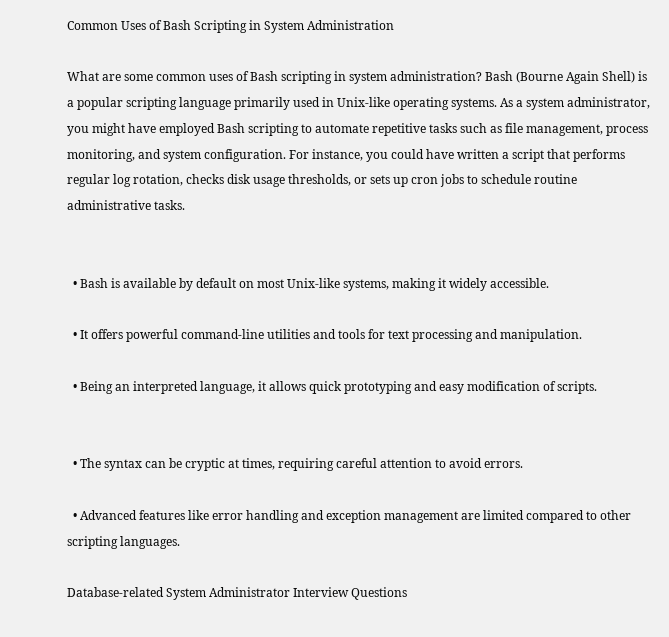Common Uses of Bash Scripting in System Administration

What are some common uses of Bash scripting in system administration? Bash (Bourne Again Shell) is a popular scripting language primarily used in Unix-like operating systems. As a system administrator, you might have employed Bash scripting to automate repetitive tasks such as file management, process monitoring, and system configuration. For instance, you could have written a script that performs regular log rotation, checks disk usage thresholds, or sets up cron jobs to schedule routine administrative tasks.


  • Bash is available by default on most Unix-like systems, making it widely accessible.

  • It offers powerful command-line utilities and tools for text processing and manipulation.

  • Being an interpreted language, it allows quick prototyping and easy modification of scripts.


  • The syntax can be cryptic at times, requiring careful attention to avoid errors.

  • Advanced features like error handling and exception management are limited compared to other scripting languages.

Database-related System Administrator Interview Questions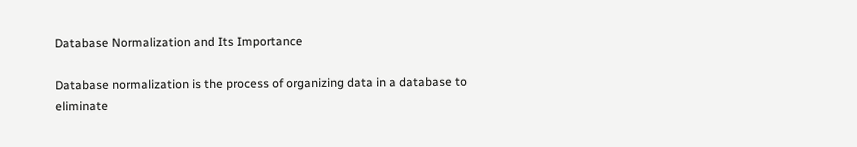Database Normalization and Its Importance

Database normalization is the process of organizing data in a database to eliminate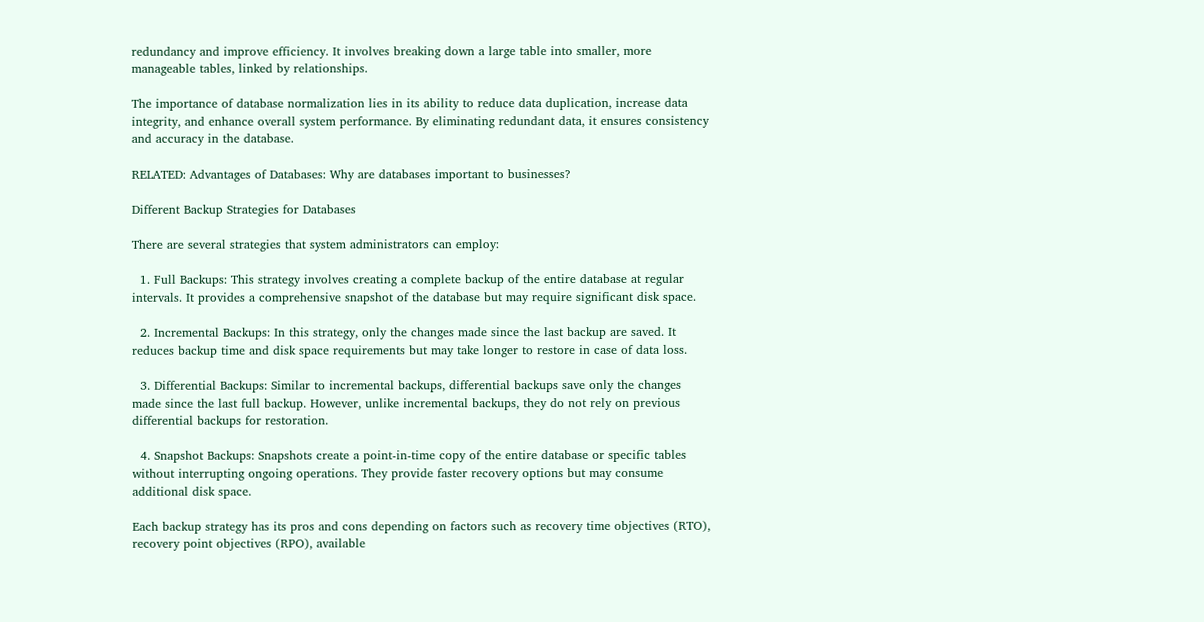redundancy and improve efficiency. It involves breaking down a large table into smaller, more manageable tables, linked by relationships.

The importance of database normalization lies in its ability to reduce data duplication, increase data integrity, and enhance overall system performance. By eliminating redundant data, it ensures consistency and accuracy in the database.

RELATED: Advantages of Databases: Why are databases important to businesses?

Different Backup Strategies for Databases

There are several strategies that system administrators can employ:

  1. Full Backups: This strategy involves creating a complete backup of the entire database at regular intervals. It provides a comprehensive snapshot of the database but may require significant disk space.

  2. Incremental Backups: In this strategy, only the changes made since the last backup are saved. It reduces backup time and disk space requirements but may take longer to restore in case of data loss.

  3. Differential Backups: Similar to incremental backups, differential backups save only the changes made since the last full backup. However, unlike incremental backups, they do not rely on previous differential backups for restoration.

  4. Snapshot Backups: Snapshots create a point-in-time copy of the entire database or specific tables without interrupting ongoing operations. They provide faster recovery options but may consume additional disk space.

Each backup strategy has its pros and cons depending on factors such as recovery time objectives (RTO), recovery point objectives (RPO), available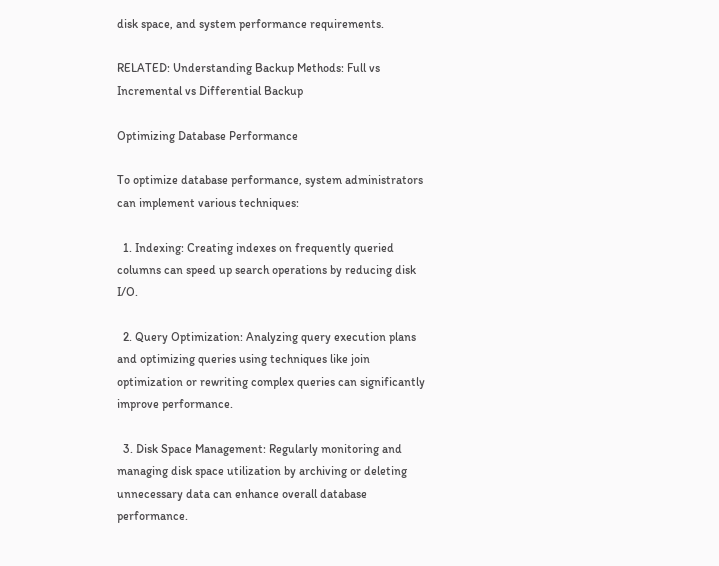disk space, and system performance requirements.

RELATED: Understanding Backup Methods: Full vs Incremental vs Differential Backup

Optimizing Database Performance

To optimize database performance, system administrators can implement various techniques:

  1. Indexing: Creating indexes on frequently queried columns can speed up search operations by reducing disk I/O.

  2. Query Optimization: Analyzing query execution plans and optimizing queries using techniques like join optimization or rewriting complex queries can significantly improve performance.

  3. Disk Space Management: Regularly monitoring and managing disk space utilization by archiving or deleting unnecessary data can enhance overall database performance.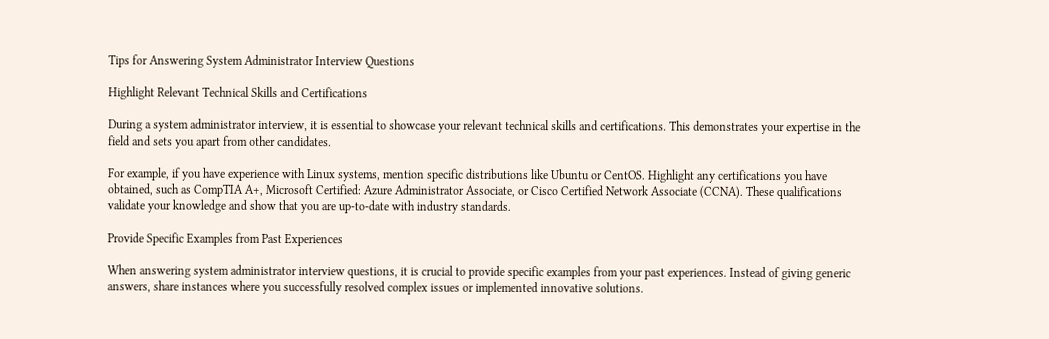Tips for Answering System Administrator Interview Questions

Highlight Relevant Technical Skills and Certifications

During a system administrator interview, it is essential to showcase your relevant technical skills and certifications. This demonstrates your expertise in the field and sets you apart from other candidates.

For example, if you have experience with Linux systems, mention specific distributions like Ubuntu or CentOS. Highlight any certifications you have obtained, such as CompTIA A+, Microsoft Certified: Azure Administrator Associate, or Cisco Certified Network Associate (CCNA). These qualifications validate your knowledge and show that you are up-to-date with industry standards.

Provide Specific Examples from Past Experiences

When answering system administrator interview questions, it is crucial to provide specific examples from your past experiences. Instead of giving generic answers, share instances where you successfully resolved complex issues or implemented innovative solutions.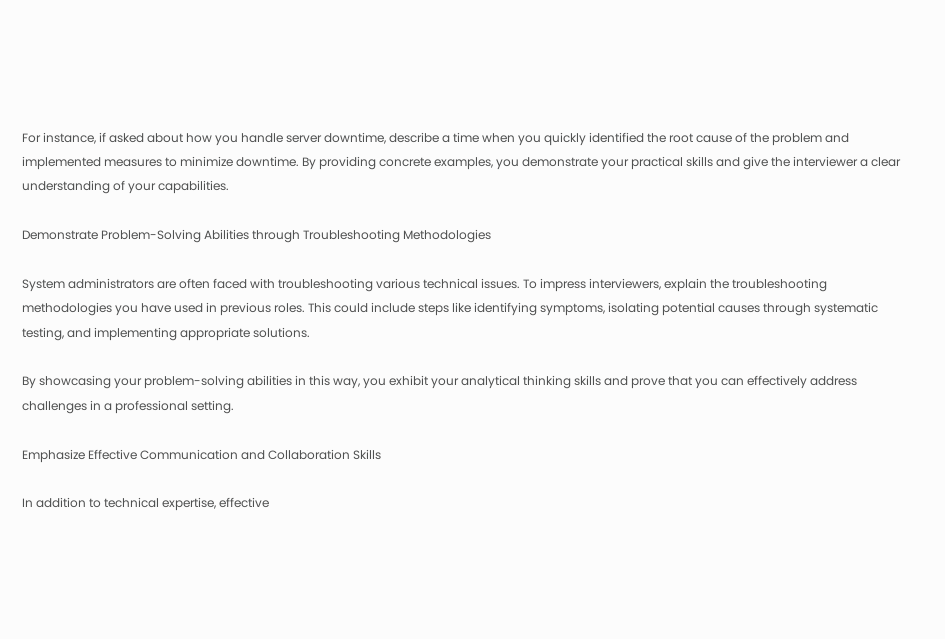For instance, if asked about how you handle server downtime, describe a time when you quickly identified the root cause of the problem and implemented measures to minimize downtime. By providing concrete examples, you demonstrate your practical skills and give the interviewer a clear understanding of your capabilities.

Demonstrate Problem-Solving Abilities through Troubleshooting Methodologies

System administrators are often faced with troubleshooting various technical issues. To impress interviewers, explain the troubleshooting methodologies you have used in previous roles. This could include steps like identifying symptoms, isolating potential causes through systematic testing, and implementing appropriate solutions.

By showcasing your problem-solving abilities in this way, you exhibit your analytical thinking skills and prove that you can effectively address challenges in a professional setting.

Emphasize Effective Communication and Collaboration Skills

In addition to technical expertise, effective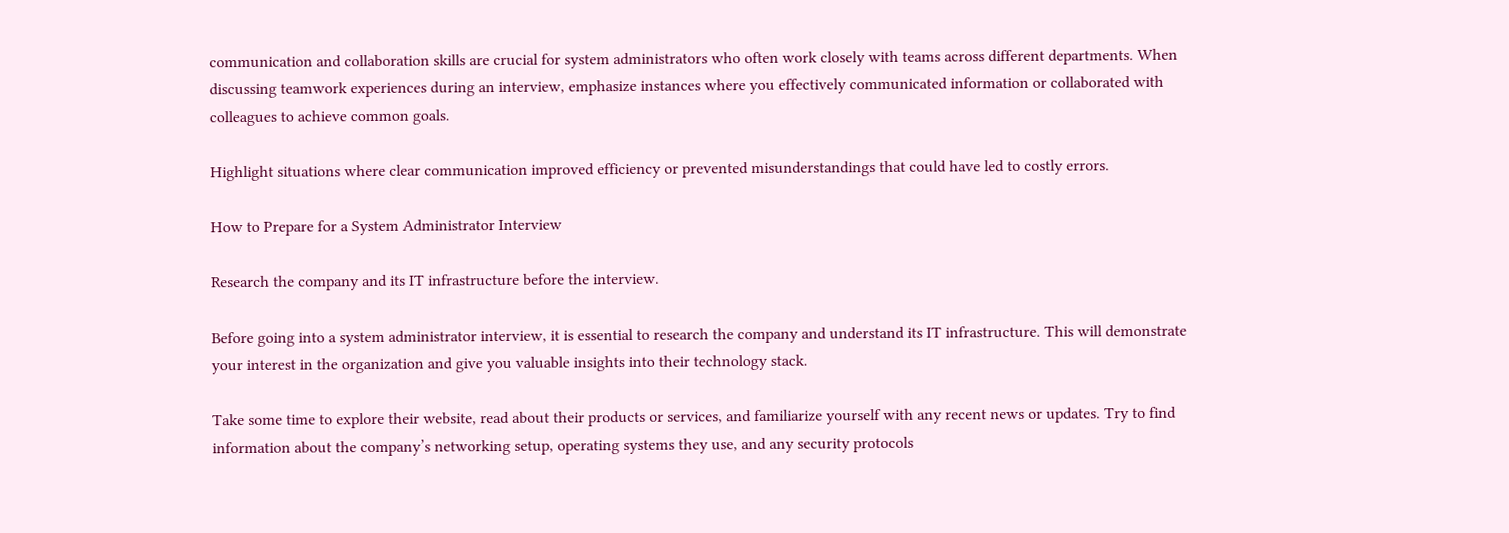communication and collaboration skills are crucial for system administrators who often work closely with teams across different departments. When discussing teamwork experiences during an interview, emphasize instances where you effectively communicated information or collaborated with colleagues to achieve common goals.

Highlight situations where clear communication improved efficiency or prevented misunderstandings that could have led to costly errors.

How to Prepare for a System Administrator Interview

Research the company and its IT infrastructure before the interview.

Before going into a system administrator interview, it is essential to research the company and understand its IT infrastructure. This will demonstrate your interest in the organization and give you valuable insights into their technology stack.

Take some time to explore their website, read about their products or services, and familiarize yourself with any recent news or updates. Try to find information about the company’s networking setup, operating systems they use, and any security protocols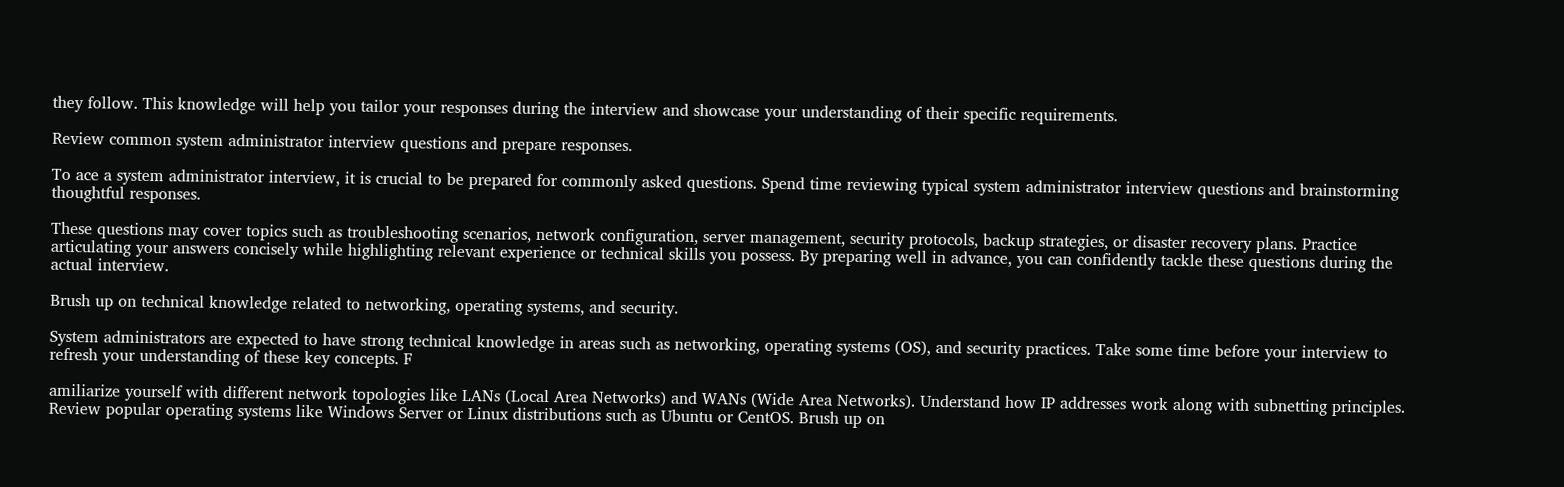they follow. This knowledge will help you tailor your responses during the interview and showcase your understanding of their specific requirements.

Review common system administrator interview questions and prepare responses.

To ace a system administrator interview, it is crucial to be prepared for commonly asked questions. Spend time reviewing typical system administrator interview questions and brainstorming thoughtful responses.

These questions may cover topics such as troubleshooting scenarios, network configuration, server management, security protocols, backup strategies, or disaster recovery plans. Practice articulating your answers concisely while highlighting relevant experience or technical skills you possess. By preparing well in advance, you can confidently tackle these questions during the actual interview.

Brush up on technical knowledge related to networking, operating systems, and security.

System administrators are expected to have strong technical knowledge in areas such as networking, operating systems (OS), and security practices. Take some time before your interview to refresh your understanding of these key concepts. F

amiliarize yourself with different network topologies like LANs (Local Area Networks) and WANs (Wide Area Networks). Understand how IP addresses work along with subnetting principles. Review popular operating systems like Windows Server or Linux distributions such as Ubuntu or CentOS. Brush up on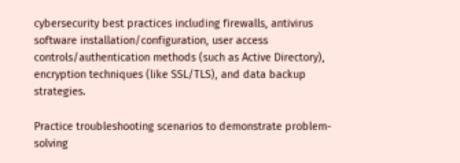cybersecurity best practices including firewalls, antivirus software installation/configuration, user access controls/authentication methods (such as Active Directory), encryption techniques (like SSL/TLS), and data backup strategies.

Practice troubleshooting scenarios to demonstrate problem-solving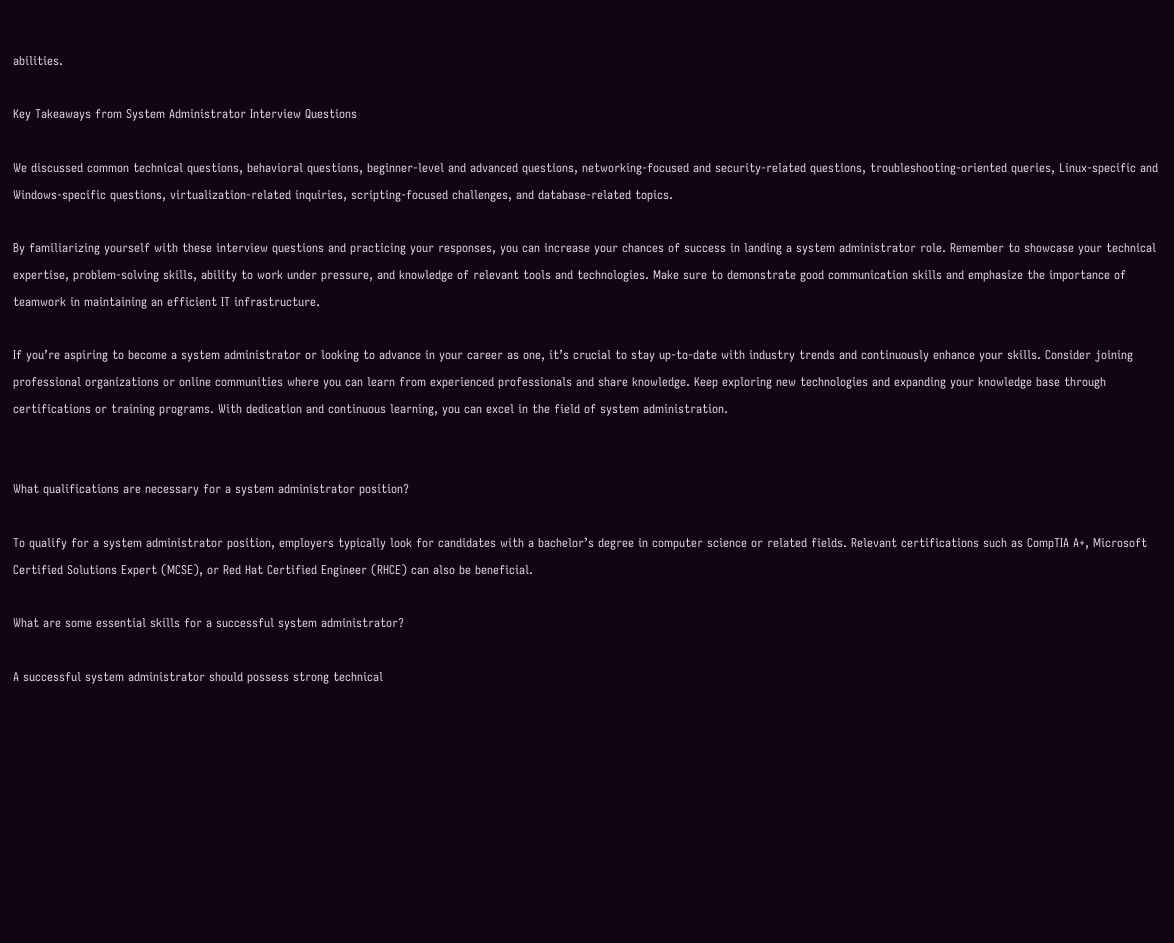abilities.

Key Takeaways from System Administrator Interview Questions

We discussed common technical questions, behavioral questions, beginner-level and advanced questions, networking-focused and security-related questions, troubleshooting-oriented queries, Linux-specific and Windows-specific questions, virtualization-related inquiries, scripting-focused challenges, and database-related topics.

By familiarizing yourself with these interview questions and practicing your responses, you can increase your chances of success in landing a system administrator role. Remember to showcase your technical expertise, problem-solving skills, ability to work under pressure, and knowledge of relevant tools and technologies. Make sure to demonstrate good communication skills and emphasize the importance of teamwork in maintaining an efficient IT infrastructure.

If you’re aspiring to become a system administrator or looking to advance in your career as one, it’s crucial to stay up-to-date with industry trends and continuously enhance your skills. Consider joining professional organizations or online communities where you can learn from experienced professionals and share knowledge. Keep exploring new technologies and expanding your knowledge base through certifications or training programs. With dedication and continuous learning, you can excel in the field of system administration.


What qualifications are necessary for a system administrator position?

To qualify for a system administrator position, employers typically look for candidates with a bachelor’s degree in computer science or related fields. Relevant certifications such as CompTIA A+, Microsoft Certified Solutions Expert (MCSE), or Red Hat Certified Engineer (RHCE) can also be beneficial.

What are some essential skills for a successful system administrator?

A successful system administrator should possess strong technical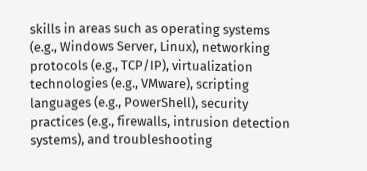skills in areas such as operating systems (e.g., Windows Server, Linux), networking protocols (e.g., TCP/IP), virtualization technologies (e.g., VMware), scripting languages (e.g., PowerShell), security practices (e.g., firewalls, intrusion detection systems), and troubleshooting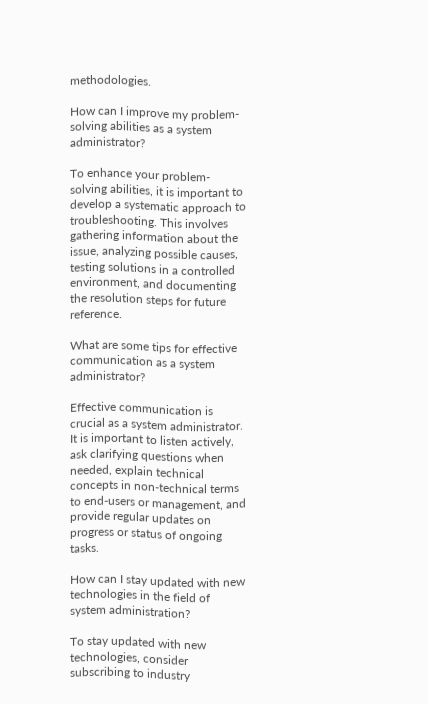methodologies.

How can I improve my problem-solving abilities as a system administrator?

To enhance your problem-solving abilities, it is important to develop a systematic approach to troubleshooting. This involves gathering information about the issue, analyzing possible causes, testing solutions in a controlled environment, and documenting the resolution steps for future reference.

What are some tips for effective communication as a system administrator?

Effective communication is crucial as a system administrator. It is important to listen actively, ask clarifying questions when needed, explain technical concepts in non-technical terms to end-users or management, and provide regular updates on progress or status of ongoing tasks.

How can I stay updated with new technologies in the field of system administration?

To stay updated with new technologies, consider subscribing to industry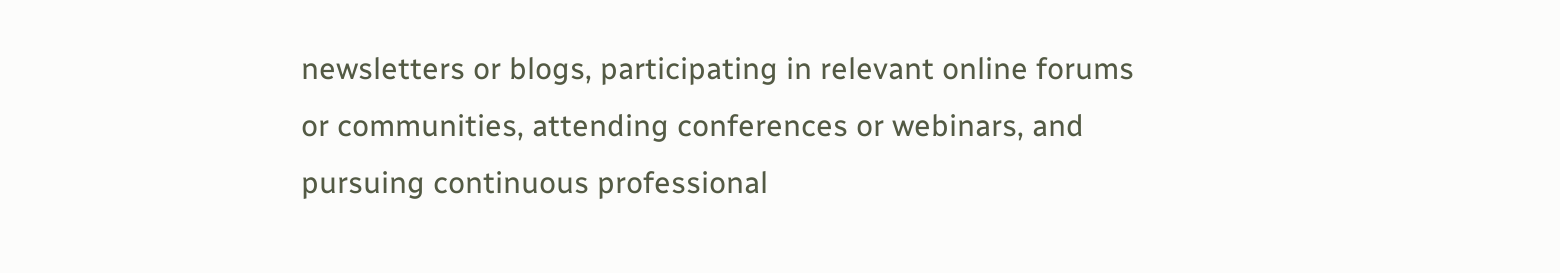newsletters or blogs, participating in relevant online forums or communities, attending conferences or webinars, and pursuing continuous professional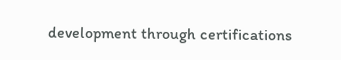development through certifications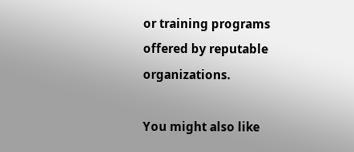or training programs offered by reputable organizations.

You might also like